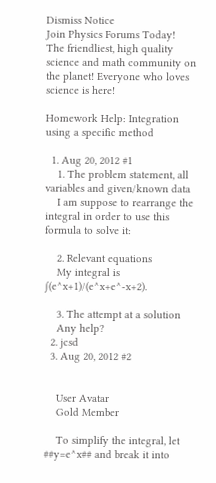Dismiss Notice
Join Physics Forums Today!
The friendliest, high quality science and math community on the planet! Everyone who loves science is here!

Homework Help: Integration using a specific method

  1. Aug 20, 2012 #1
    1. The problem statement, all variables and given/known data
    I am suppose to rearrange the integral in order to use this formula to solve it:

    2. Relevant equations
    My integral is ∫(e^x+1)/(e^x+e^-x+2).

    3. The attempt at a solution
    Any help?
  2. jcsd
  3. Aug 20, 2012 #2


    User Avatar
    Gold Member

    To simplify the integral, let ##y=e^x## and break it into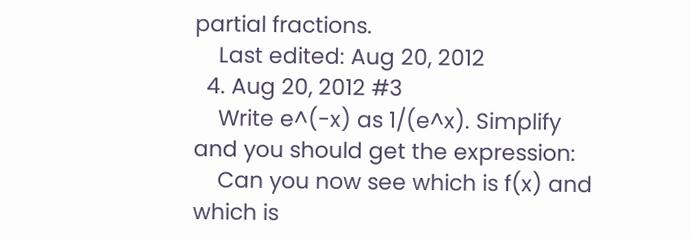partial fractions.
    Last edited: Aug 20, 2012
  4. Aug 20, 2012 #3
    Write e^(-x) as 1/(e^x). Simplify and you should get the expression:
    Can you now see which is f(x) and which is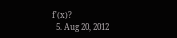f'(x)?
  5. Aug 20, 2012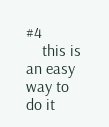#4
    this is an easy way to do it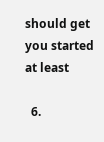should get you started at least

  6.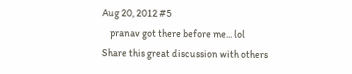Aug 20, 2012 #5
    pranav got there before me... lol
Share this great discussion with others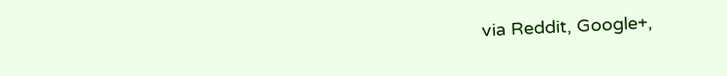via Reddit, Google+,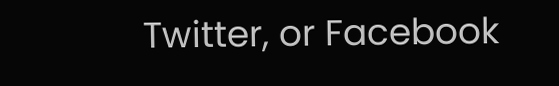Twitter, or Facebook